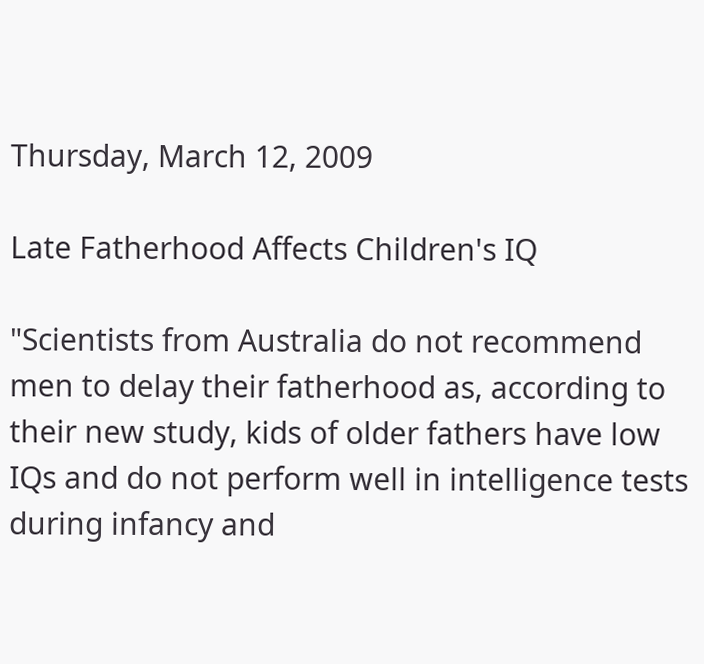Thursday, March 12, 2009

Late Fatherhood Affects Children's IQ

"Scientists from Australia do not recommend men to delay their fatherhood as, according to their new study, kids of older fathers have low IQs and do not perform well in intelligence tests during infancy and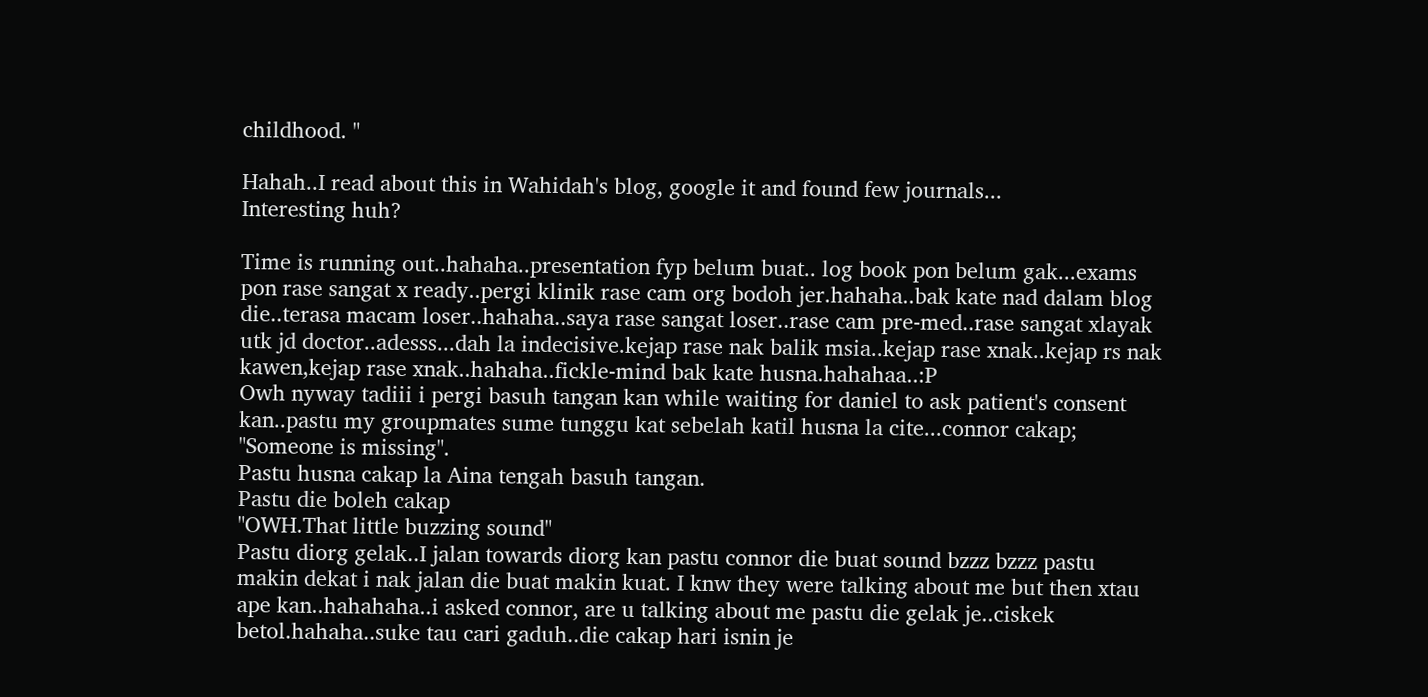childhood. "

Hahah..I read about this in Wahidah's blog, google it and found few journals...
Interesting huh?

Time is running out..hahaha..presentation fyp belum buat.. log book pon belum gak...exams pon rase sangat x ready..pergi klinik rase cam org bodoh jer.hahaha..bak kate nad dalam blog die..terasa macam loser..hahaha..saya rase sangat loser..rase cam pre-med..rase sangat xlayak utk jd doctor..adesss...dah la indecisive.kejap rase nak balik msia..kejap rase xnak..kejap rs nak kawen,kejap rase xnak..hahaha..fickle-mind bak kate husna.hahahaa..:P
Owh nyway tadiii i pergi basuh tangan kan while waiting for daniel to ask patient's consent kan..pastu my groupmates sume tunggu kat sebelah katil husna la cite...connor cakap;
"Someone is missing".
Pastu husna cakap la Aina tengah basuh tangan.
Pastu die boleh cakap
"OWH.That little buzzing sound"
Pastu diorg gelak..I jalan towards diorg kan pastu connor die buat sound bzzz bzzz pastu makin dekat i nak jalan die buat makin kuat. I knw they were talking about me but then xtau ape kan..hahahaha..i asked connor, are u talking about me pastu die gelak je..ciskek betol.hahaha..suke tau cari gaduh..die cakap hari isnin je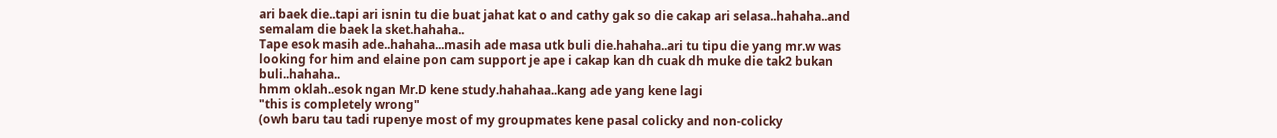ari baek die..tapi ari isnin tu die buat jahat kat o and cathy gak so die cakap ari selasa..hahaha..and semalam die baek la sket.hahaha..
Tape esok masih ade..hahaha...masih ade masa utk buli die.hahaha..ari tu tipu die yang mr.w was looking for him and elaine pon cam support je ape i cakap kan dh cuak dh muke die tak2 bukan buli..hahaha..
hmm oklah..esok ngan Mr.D kene study.hahahaa..kang ade yang kene lagi
"this is completely wrong"
(owh baru tau tadi rupenye most of my groupmates kene pasal colicky and non-colicky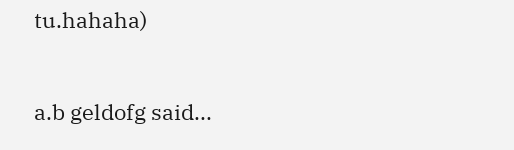tu.hahaha)


a.b geldofg said...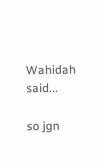Wahidah said...

so jgn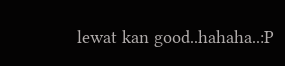lewat kan good..hahaha..:P